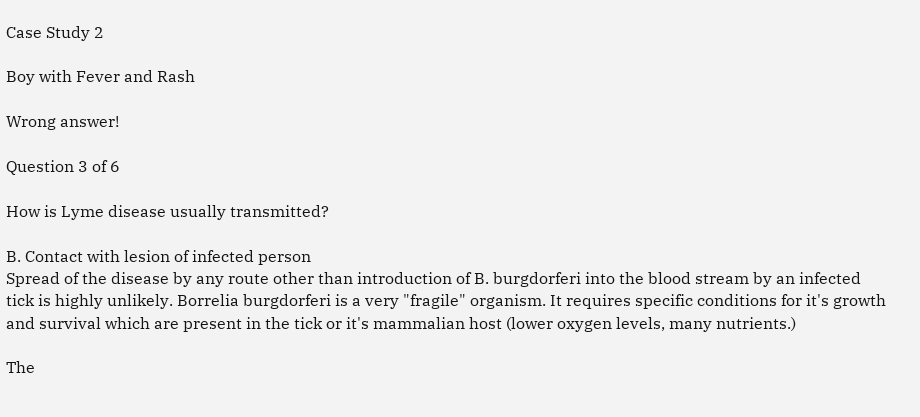Case Study 2

Boy with Fever and Rash

Wrong answer!

Question 3 of 6

How is Lyme disease usually transmitted?

B. Contact with lesion of infected person
Spread of the disease by any route other than introduction of B. burgdorferi into the blood stream by an infected tick is highly unlikely. Borrelia burgdorferi is a very "fragile" organism. It requires specific conditions for it's growth and survival which are present in the tick or it's mammalian host (lower oxygen levels, many nutrients.)

The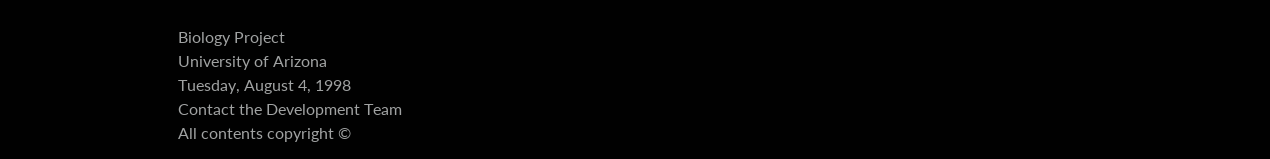Biology Project
University of Arizona
Tuesday, August 4, 1998
Contact the Development Team
All contents copyright ©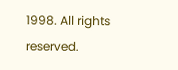1998. All rights reserved.